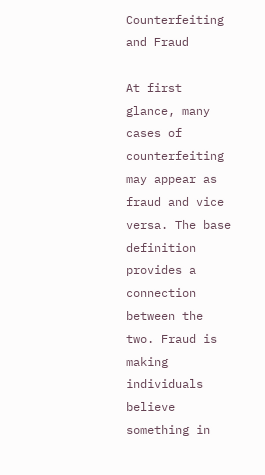Counterfeiting and Fraud

At first glance, many cases of counterfeiting may appear as fraud and vice versa. The base definition provides a connection between the two. Fraud is making individuals believe something in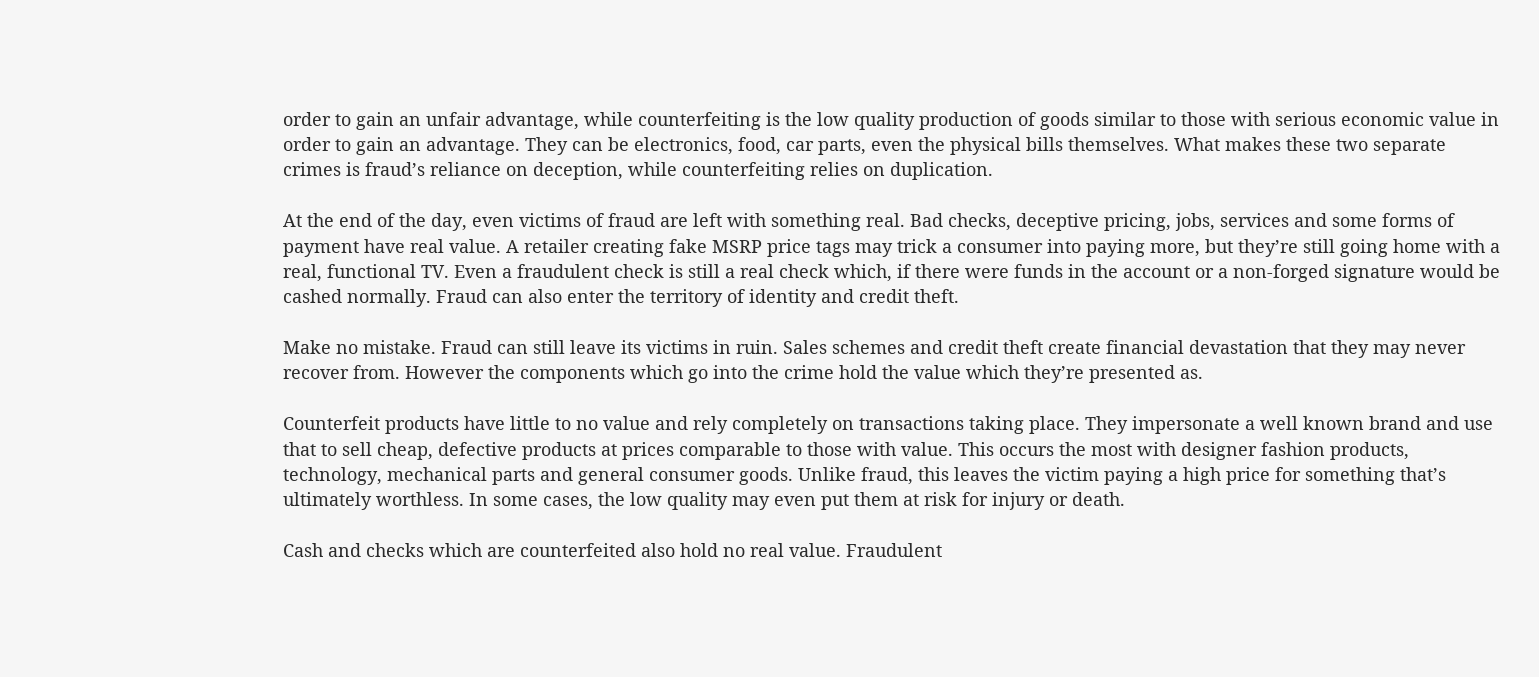order to gain an unfair advantage, while counterfeiting is the low quality production of goods similar to those with serious economic value in order to gain an advantage. They can be electronics, food, car parts, even the physical bills themselves. What makes these two separate crimes is fraud’s reliance on deception, while counterfeiting relies on duplication.

At the end of the day, even victims of fraud are left with something real. Bad checks, deceptive pricing, jobs, services and some forms of payment have real value. A retailer creating fake MSRP price tags may trick a consumer into paying more, but they’re still going home with a real, functional TV. Even a fraudulent check is still a real check which, if there were funds in the account or a non-forged signature would be cashed normally. Fraud can also enter the territory of identity and credit theft.

Make no mistake. Fraud can still leave its victims in ruin. Sales schemes and credit theft create financial devastation that they may never recover from. However the components which go into the crime hold the value which they’re presented as.

Counterfeit products have little to no value and rely completely on transactions taking place. They impersonate a well known brand and use that to sell cheap, defective products at prices comparable to those with value. This occurs the most with designer fashion products, technology, mechanical parts and general consumer goods. Unlike fraud, this leaves the victim paying a high price for something that’s ultimately worthless. In some cases, the low quality may even put them at risk for injury or death.

Cash and checks which are counterfeited also hold no real value. Fraudulent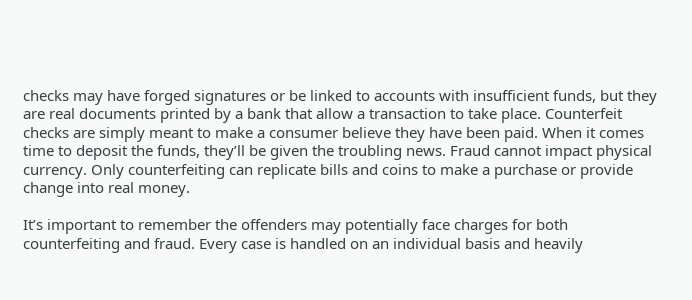checks may have forged signatures or be linked to accounts with insufficient funds, but they are real documents printed by a bank that allow a transaction to take place. Counterfeit checks are simply meant to make a consumer believe they have been paid. When it comes time to deposit the funds, they’ll be given the troubling news. Fraud cannot impact physical currency. Only counterfeiting can replicate bills and coins to make a purchase or provide change into real money.

It’s important to remember the offenders may potentially face charges for both counterfeiting and fraud. Every case is handled on an individual basis and heavily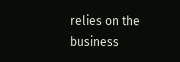relies on the business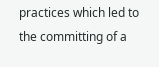practices which led to the committing of a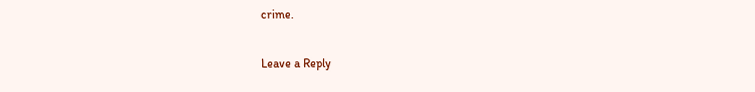crime.

Leave a Reply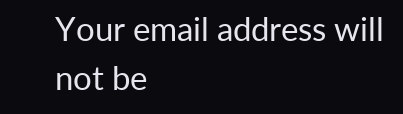Your email address will not be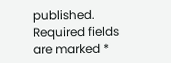published. Required fields are marked *